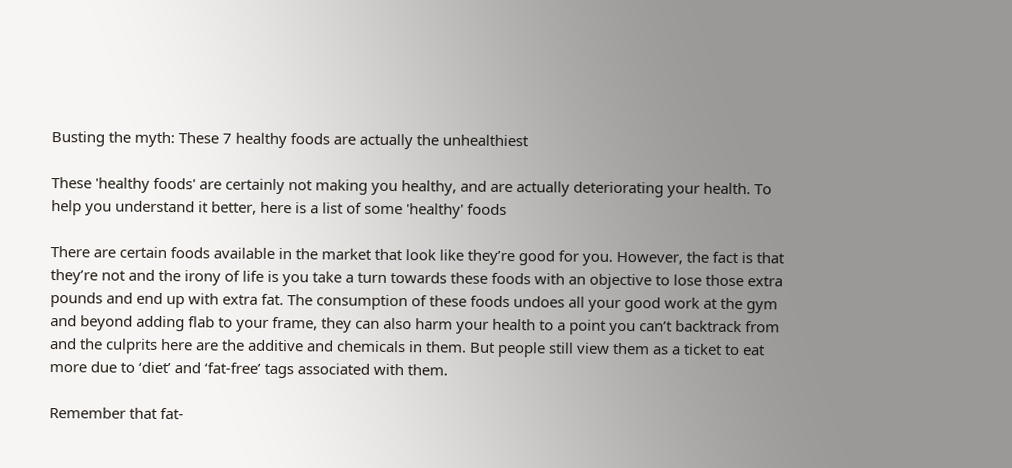Busting the myth: These 7 healthy foods are actually the unhealthiest

These 'healthy foods' are certainly not making you healthy, and are actually deteriorating your health. To help you understand it better, here is a list of some 'healthy' foods

There are certain foods available in the market that look like they’re good for you. However, the fact is that they’re not and the irony of life is you take a turn towards these foods with an objective to lose those extra pounds and end up with extra fat. The consumption of these foods undoes all your good work at the gym and beyond adding flab to your frame, they can also harm your health to a point you can’t backtrack from and the culprits here are the additive and chemicals in them. But people still view them as a ticket to eat more due to ‘diet’ and ‘fat-free’ tags associated with them.

Remember that fat-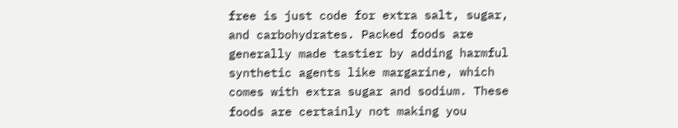free is just code for extra salt, sugar, and carbohydrates. Packed foods are generally made tastier by adding harmful synthetic agents like margarine, which comes with extra sugar and sodium. These foods are certainly not making you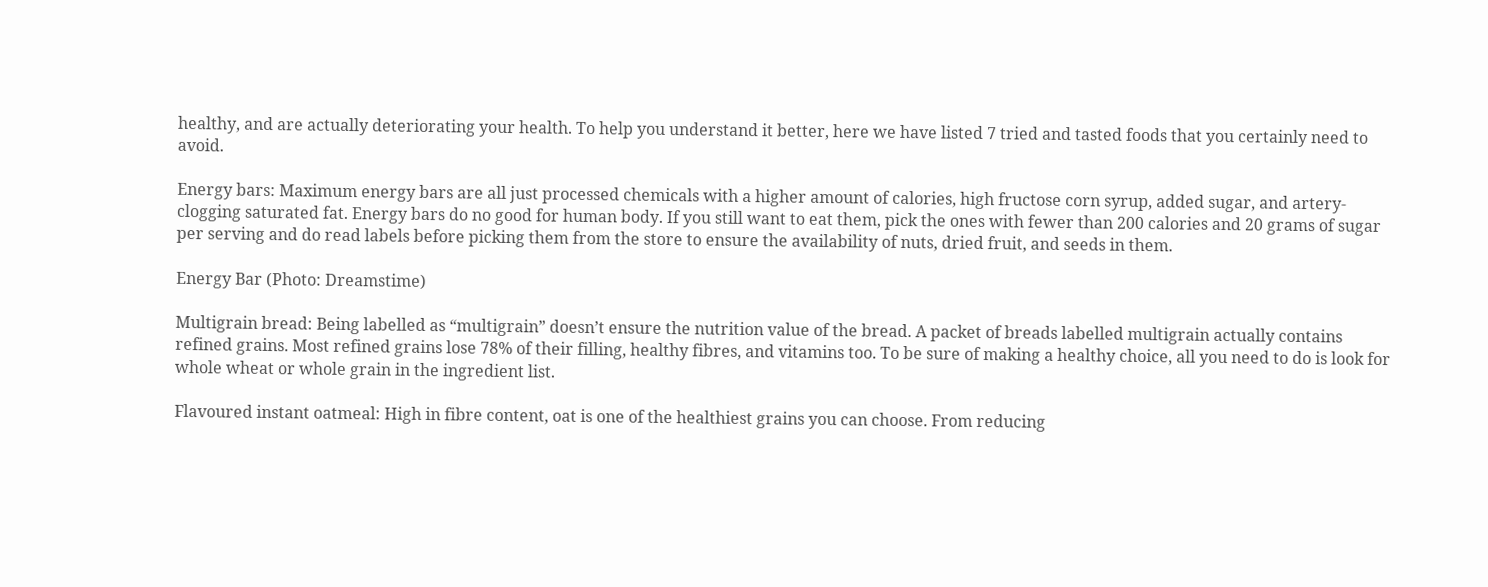healthy, and are actually deteriorating your health. To help you understand it better, here we have listed 7 tried and tasted foods that you certainly need to avoid.

Energy bars: Maximum energy bars are all just processed chemicals with a higher amount of calories, high fructose corn syrup, added sugar, and artery-clogging saturated fat. Energy bars do no good for human body. If you still want to eat them, pick the ones with fewer than 200 calories and 20 grams of sugar per serving and do read labels before picking them from the store to ensure the availability of nuts, dried fruit, and seeds in them.

Energy Bar (Photo: Dreamstime)

Multigrain bread: Being labelled as “multigrain” doesn’t ensure the nutrition value of the bread. A packet of breads labelled multigrain actually contains refined grains. Most refined grains lose 78% of their filling, healthy fibres, and vitamins too. To be sure of making a healthy choice, all you need to do is look for whole wheat or whole grain in the ingredient list.

Flavoured instant oatmeal: High in fibre content, oat is one of the healthiest grains you can choose. From reducing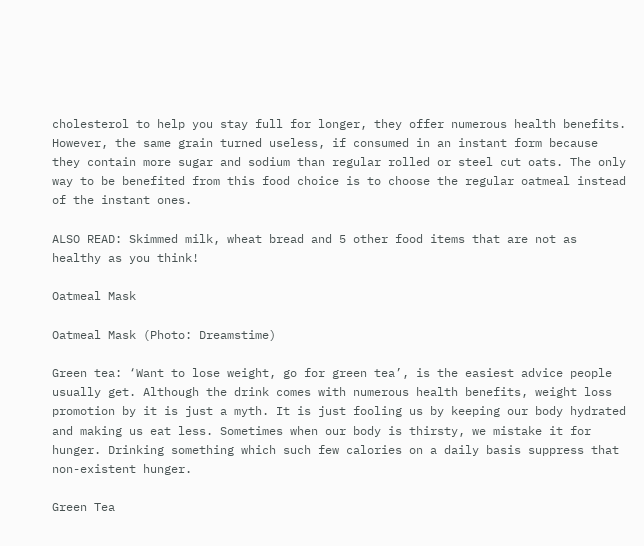cholesterol to help you stay full for longer, they offer numerous health benefits. However, the same grain turned useless, if consumed in an instant form because they contain more sugar and sodium than regular rolled or steel cut oats. The only way to be benefited from this food choice is to choose the regular oatmeal instead of the instant ones.

ALSO READ: Skimmed milk, wheat bread and 5 other food items that are not as healthy as you think!

Oatmeal Mask

Oatmeal Mask (Photo: Dreamstime)

Green tea: ‘Want to lose weight, go for green tea’, is the easiest advice people usually get. Although the drink comes with numerous health benefits, weight loss promotion by it is just a myth. It is just fooling us by keeping our body hydrated and making us eat less. Sometimes when our body is thirsty, we mistake it for hunger. Drinking something which such few calories on a daily basis suppress that non-existent hunger.

Green Tea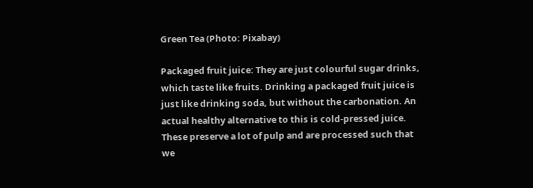Green Tea (Photo: Pixabay)

Packaged fruit juice: They are just colourful sugar drinks, which taste like fruits. Drinking a packaged fruit juice is just like drinking soda, but without the carbonation. An actual healthy alternative to this is cold-pressed juice. These preserve a lot of pulp and are processed such that we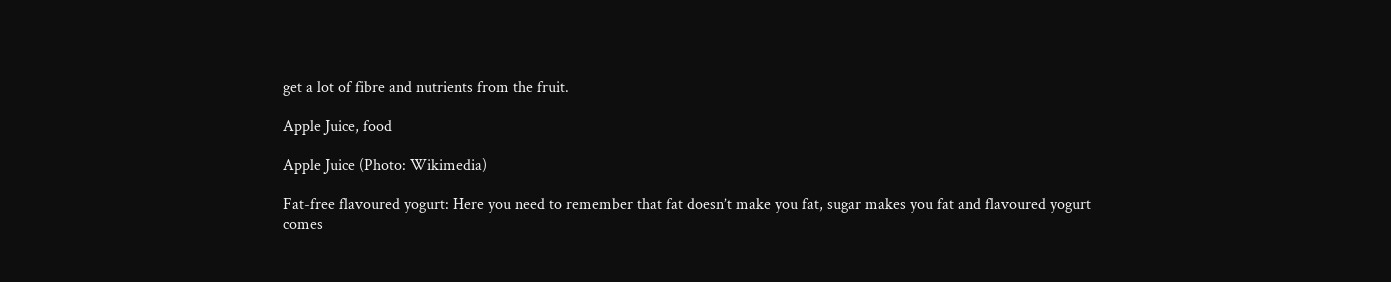get a lot of fibre and nutrients from the fruit.

Apple Juice, food

Apple Juice (Photo: Wikimedia)

Fat-free flavoured yogurt: Here you need to remember that fat doesn’t make you fat, sugar makes you fat and flavoured yogurt comes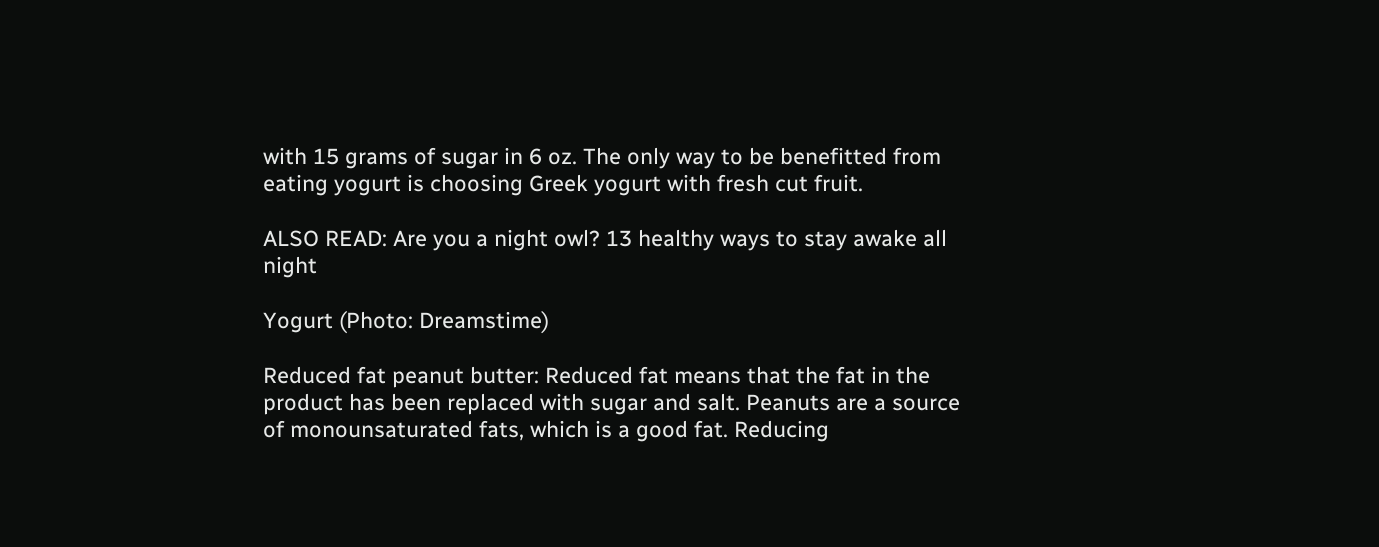with 15 grams of sugar in 6 oz. The only way to be benefitted from eating yogurt is choosing Greek yogurt with fresh cut fruit.

ALSO READ: Are you a night owl? 13 healthy ways to stay awake all night

Yogurt (Photo: Dreamstime)

Reduced fat peanut butter: Reduced fat means that the fat in the product has been replaced with sugar and salt. Peanuts are a source of monounsaturated fats, which is a good fat. Reducing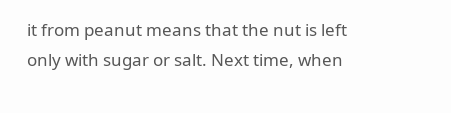it from peanut means that the nut is left only with sugar or salt. Next time, when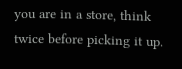you are in a store, think twice before picking it up.